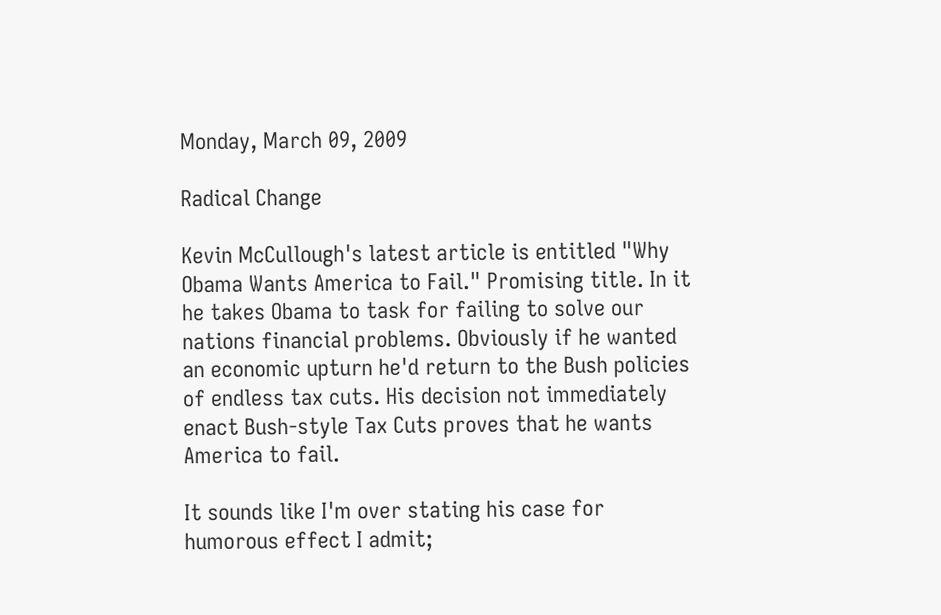Monday, March 09, 2009

Radical Change

Kevin McCullough's latest article is entitled "Why Obama Wants America to Fail." Promising title. In it he takes Obama to task for failing to solve our nations financial problems. Obviously if he wanted an economic upturn he'd return to the Bush policies of endless tax cuts. His decision not immediately enact Bush-style Tax Cuts proves that he wants America to fail.

It sounds like I'm over stating his case for humorous effect I admit;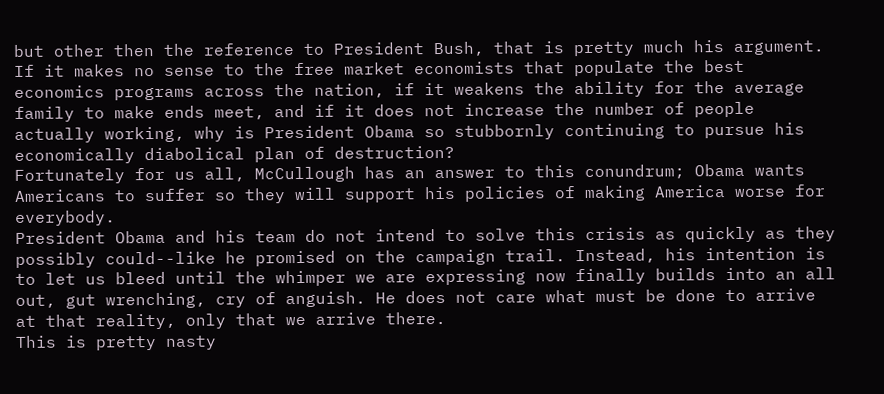but other then the reference to President Bush, that is pretty much his argument.
If it makes no sense to the free market economists that populate the best economics programs across the nation, if it weakens the ability for the average family to make ends meet, and if it does not increase the number of people actually working, why is President Obama so stubbornly continuing to pursue his economically diabolical plan of destruction?
Fortunately for us all, McCullough has an answer to this conundrum; Obama wants Americans to suffer so they will support his policies of making America worse for everybody.
President Obama and his team do not intend to solve this crisis as quickly as they possibly could--like he promised on the campaign trail. Instead, his intention is to let us bleed until the whimper we are expressing now finally builds into an all out, gut wrenching, cry of anguish. He does not care what must be done to arrive at that reality, only that we arrive there.
This is pretty nasty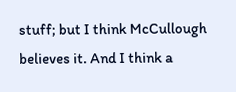stuff; but I think McCullough believes it. And I think a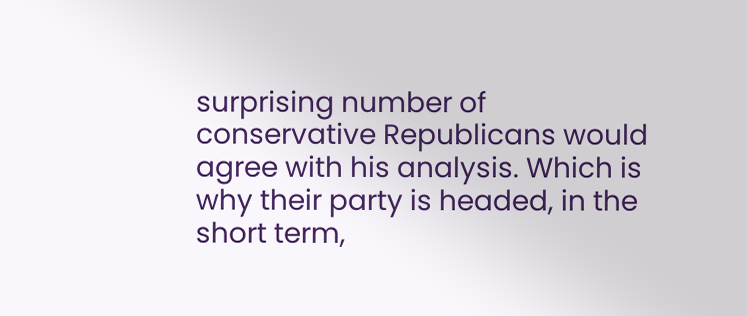surprising number of conservative Republicans would agree with his analysis. Which is why their party is headed, in the short term,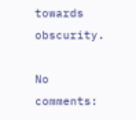towards obscurity.

No comments: